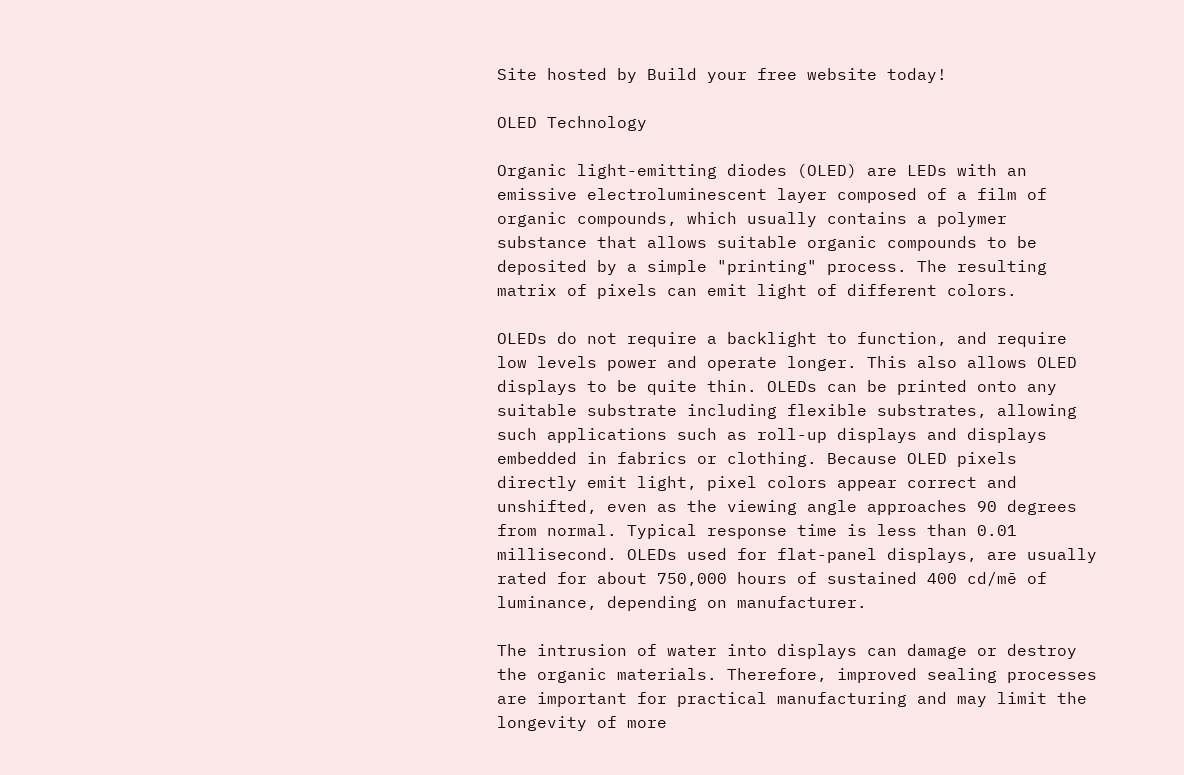Site hosted by Build your free website today!

OLED Technology

Organic light-emitting diodes (OLED) are LEDs with an emissive electroluminescent layer composed of a film of organic compounds, which usually contains a polymer substance that allows suitable organic compounds to be deposited by a simple "printing" process. The resulting matrix of pixels can emit light of different colors.

OLEDs do not require a backlight to function, and require low levels power and operate longer. This also allows OLED displays to be quite thin. OLEDs can be printed onto any suitable substrate including flexible substrates, allowing such applications such as roll-up displays and displays embedded in fabrics or clothing. Because OLED pixels directly emit light, pixel colors appear correct and unshifted, even as the viewing angle approaches 90 degrees from normal. Typical response time is less than 0.01 millisecond. OLEDs used for flat-panel displays, are usually rated for about 750,000 hours of sustained 400 cd/mē of luminance, depending on manufacturer.

The intrusion of water into displays can damage or destroy the organic materials. Therefore, improved sealing processes are important for practical manufacturing and may limit the longevity of more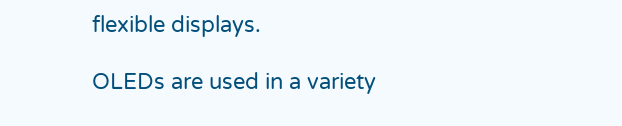flexible displays.

OLEDs are used in a variety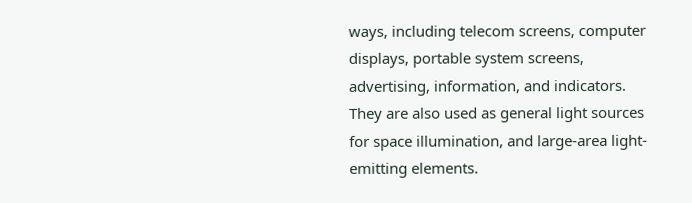ways, including telecom screens, computer displays, portable system screens, advertising, information, and indicators. They are also used as general light sources for space illumination, and large-area light-emitting elements.